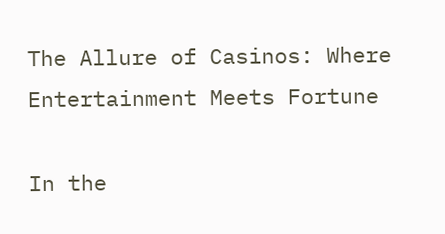The Allure of Casinos: Where Entertainment Meets Fortune

In the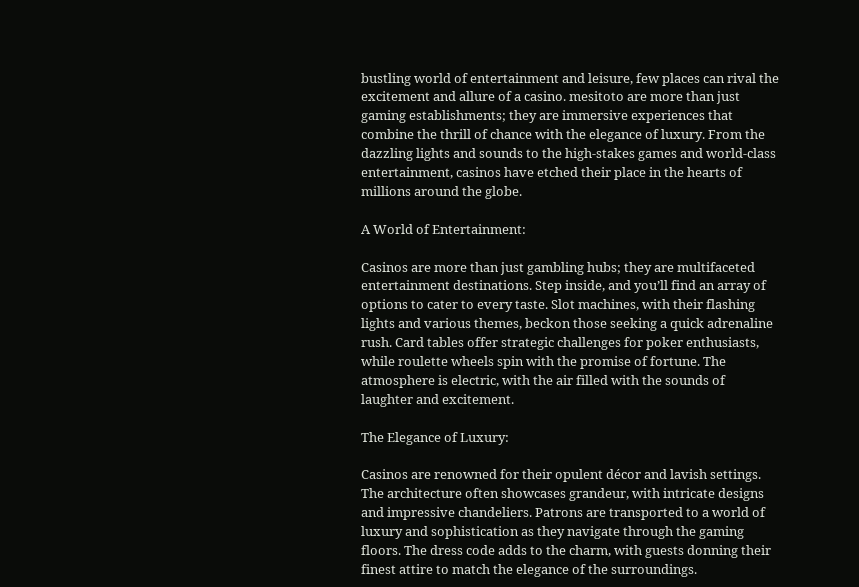bustling world of entertainment and leisure, few places can rival the excitement and allure of a casino. mesitoto are more than just gaming establishments; they are immersive experiences that combine the thrill of chance with the elegance of luxury. From the dazzling lights and sounds to the high-stakes games and world-class entertainment, casinos have etched their place in the hearts of millions around the globe.

A World of Entertainment:

Casinos are more than just gambling hubs; they are multifaceted entertainment destinations. Step inside, and you’ll find an array of options to cater to every taste. Slot machines, with their flashing lights and various themes, beckon those seeking a quick adrenaline rush. Card tables offer strategic challenges for poker enthusiasts, while roulette wheels spin with the promise of fortune. The atmosphere is electric, with the air filled with the sounds of laughter and excitement.

The Elegance of Luxury:

Casinos are renowned for their opulent décor and lavish settings. The architecture often showcases grandeur, with intricate designs and impressive chandeliers. Patrons are transported to a world of luxury and sophistication as they navigate through the gaming floors. The dress code adds to the charm, with guests donning their finest attire to match the elegance of the surroundings.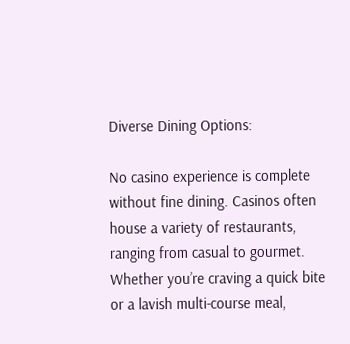Diverse Dining Options:

No casino experience is complete without fine dining. Casinos often house a variety of restaurants, ranging from casual to gourmet. Whether you’re craving a quick bite or a lavish multi-course meal,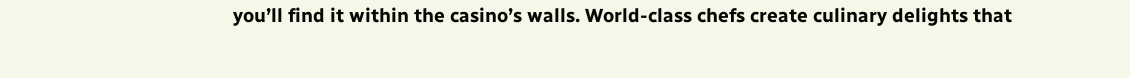you’ll find it within the casino’s walls. World-class chefs create culinary delights that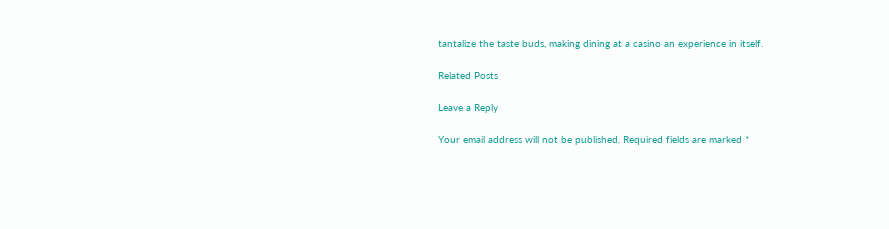tantalize the taste buds, making dining at a casino an experience in itself.

Related Posts

Leave a Reply

Your email address will not be published. Required fields are marked *